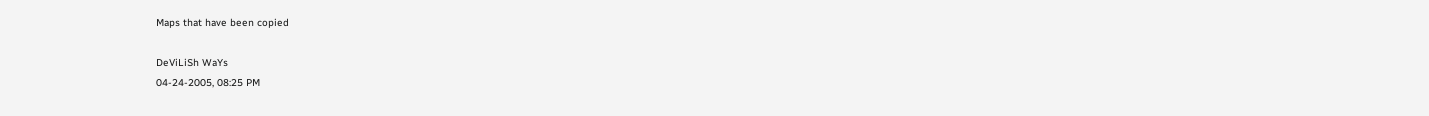Maps that have been copied

DeViLiSh WaYs
04-24-2005, 08:25 PM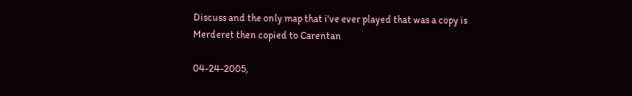Discuss and the only map that i've ever played that was a copy is
Merderet then copied to Carentan

04-24-2005,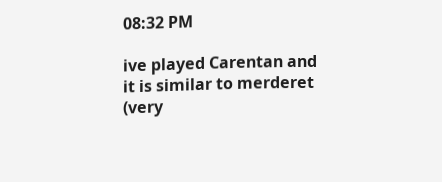08:32 PM

ive played Carentan and it is similar to merderet (very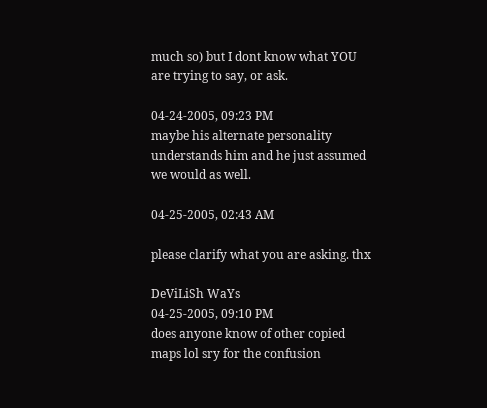much so) but I dont know what YOU are trying to say, or ask.

04-24-2005, 09:23 PM
maybe his alternate personality understands him and he just assumed we would as well.

04-25-2005, 02:43 AM

please clarify what you are asking. thx

DeViLiSh WaYs
04-25-2005, 09:10 PM
does anyone know of other copied maps lol sry for the confusion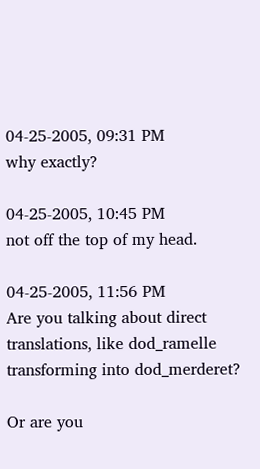04-25-2005, 09:31 PM
why exactly?

04-25-2005, 10:45 PM
not off the top of my head.

04-25-2005, 11:56 PM
Are you talking about direct translations, like dod_ramelle transforming into dod_merderet?

Or are you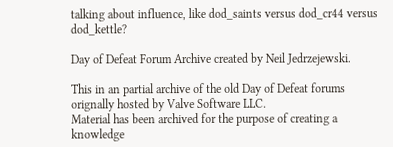talking about influence, like dod_saints versus dod_cr44 versus dod_kettle?

Day of Defeat Forum Archive created by Neil Jedrzejewski.

This in an partial archive of the old Day of Defeat forums orignally hosted by Valve Software LLC.
Material has been archived for the purpose of creating a knowledge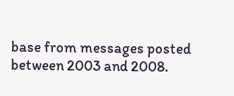base from messages posted between 2003 and 2008.